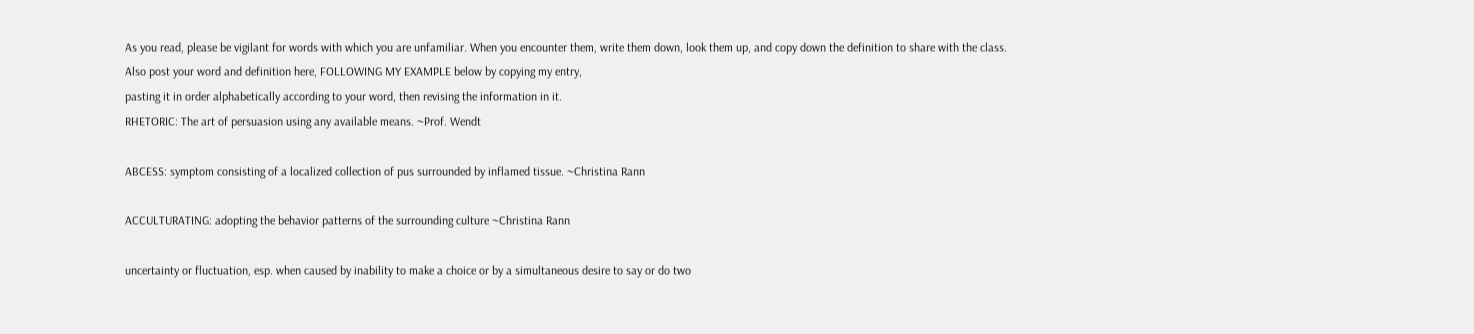As you read, please be vigilant for words with which you are unfamiliar. When you encounter them, write them down, look them up, and copy down the definition to share with the class. Also post your word and definition here, FOLLOWING MY EXAMPLE below by copying my entry,
pasting it in order alphabetically according to your word, then revising the information in it.
RHETORIC: The art of persuasion using any available means. ~Prof. Wendt

ABCESS: symptom consisting of a localized collection of pus surrounded by inflamed tissue. ~Christina Rann

ACCULTURATING: adopting the behavior patterns of the surrounding culture ~Christina Rann

uncertainty or fluctuation, esp. when caused by inability to make a choice or by a simultaneous desire to say or do two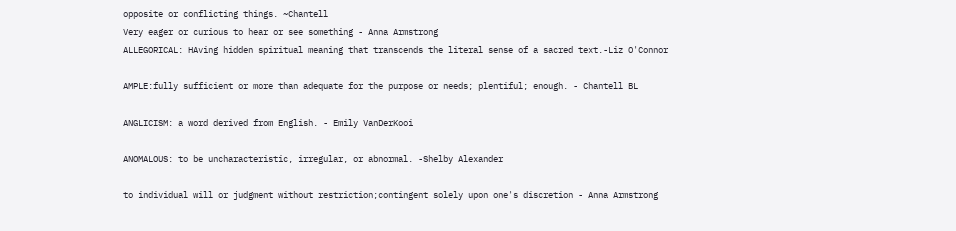opposite or conflicting things. ~Chantell
Very eager or curious to hear or see something - Anna Armstrong
ALLEGORICAL: HAving hidden spiritual meaning that transcends the literal sense of a sacred text.-Liz O'Connor

AMPLE:fully sufficient or more than adequate for the purpose or needs; plentiful; enough. - Chantell BL

ANGLICISM: a word derived from English. - Emily VanDerKooi

ANOMALOUS: to be uncharacteristic, irregular, or abnormal. -Shelby Alexander

to individual will or judgment without restriction;contingent solely upon one's discretion - Anna Armstrong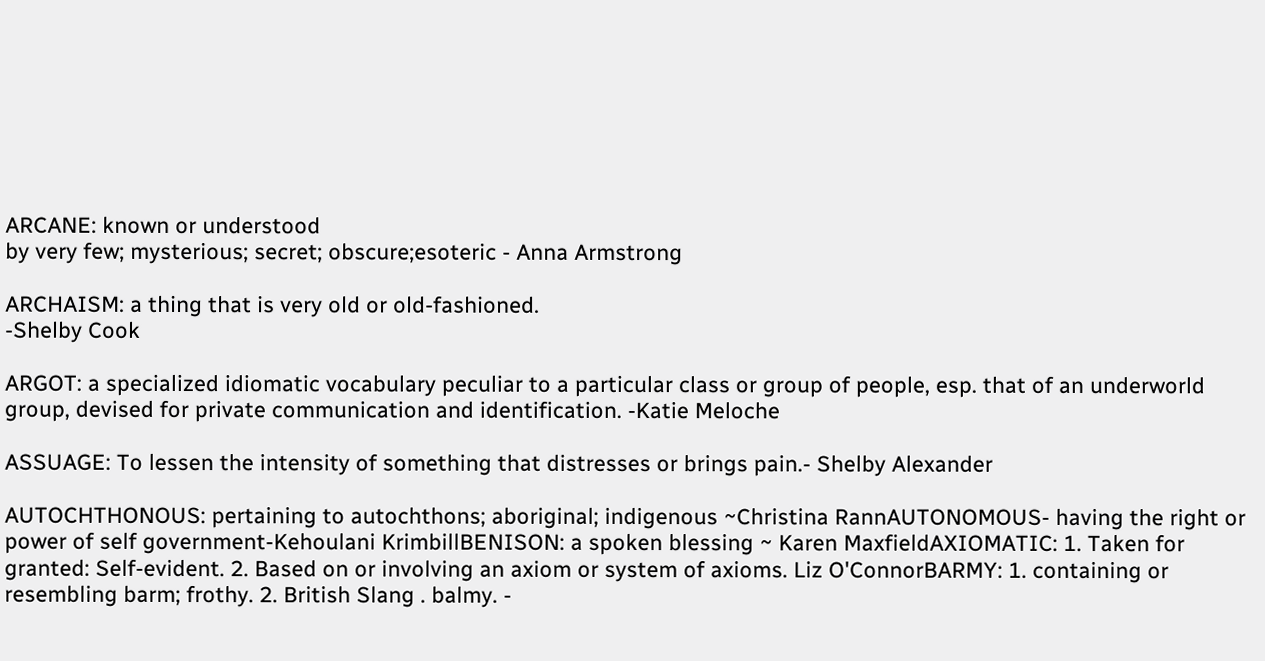ARCANE: known or understood
by very few; mysterious; secret; obscure;esoteric - Anna Armstrong

ARCHAISM: a thing that is very old or old-fashioned.
-Shelby Cook

ARGOT: a specialized idiomatic vocabulary peculiar to a particular class or group of people, esp. that of an underworld group, devised for private communication and identification. -Katie Meloche

ASSUAGE: To lessen the intensity of something that distresses or brings pain.- Shelby Alexander

AUTOCHTHONOUS: pertaining to autochthons; aboriginal; indigenous ~Christina RannAUTONOMOUS- having the right or power of self government-Kehoulani KrimbillBENISON: a spoken blessing ~ Karen MaxfieldAXIOMATIC: 1. Taken for granted: Self-evident. 2. Based on or involving an axiom or system of axioms. Liz O'ConnorBARMY: 1. containing or resembling barm; frothy. 2. British Slang . balmy. -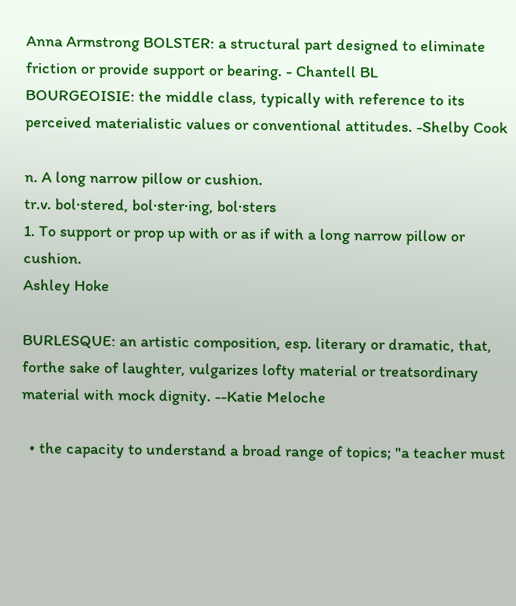Anna Armstrong BOLSTER: a structural part designed to eliminate friction or provide support or bearing. - Chantell BL
BOURGEOISIE: the middle class, typically with reference to its perceived materialistic values or conventional attitudes. -Shelby Cook

n. A long narrow pillow or cushion.
tr.v. bol·stered, bol·ster·ing, bol·sters
1. To support or prop up with or as if with a long narrow pillow or cushion.
Ashley Hoke

BURLESQUE: an artistic composition, esp. literary or dramatic, that, forthe sake of laughter, vulgarizes lofty material or treatsordinary material with mock dignity. --Katie Meloche

  • the capacity to understand a broad range of topics; "a teacher must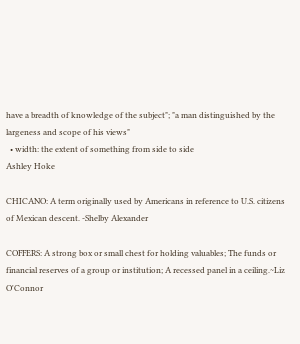have a breadth of knowledge of the subject"; "a man distinguished by the largeness and scope of his views"
  • width: the extent of something from side to side
Ashley Hoke

CHICANO: A term originally used by Americans in reference to U.S. citizens of Mexican descent. -Shelby Alexander

COFFERS: A strong box or small chest for holding valuables; The funds or financial reserves of a group or institution; A recessed panel in a ceiling.~Liz O'Connor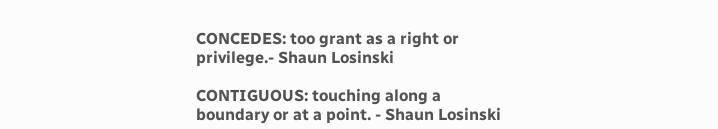CONCEDES: too grant as a right or privilege.- Shaun Losinski

CONTIGUOUS: touching along a boundary or at a point. - Shaun Losinski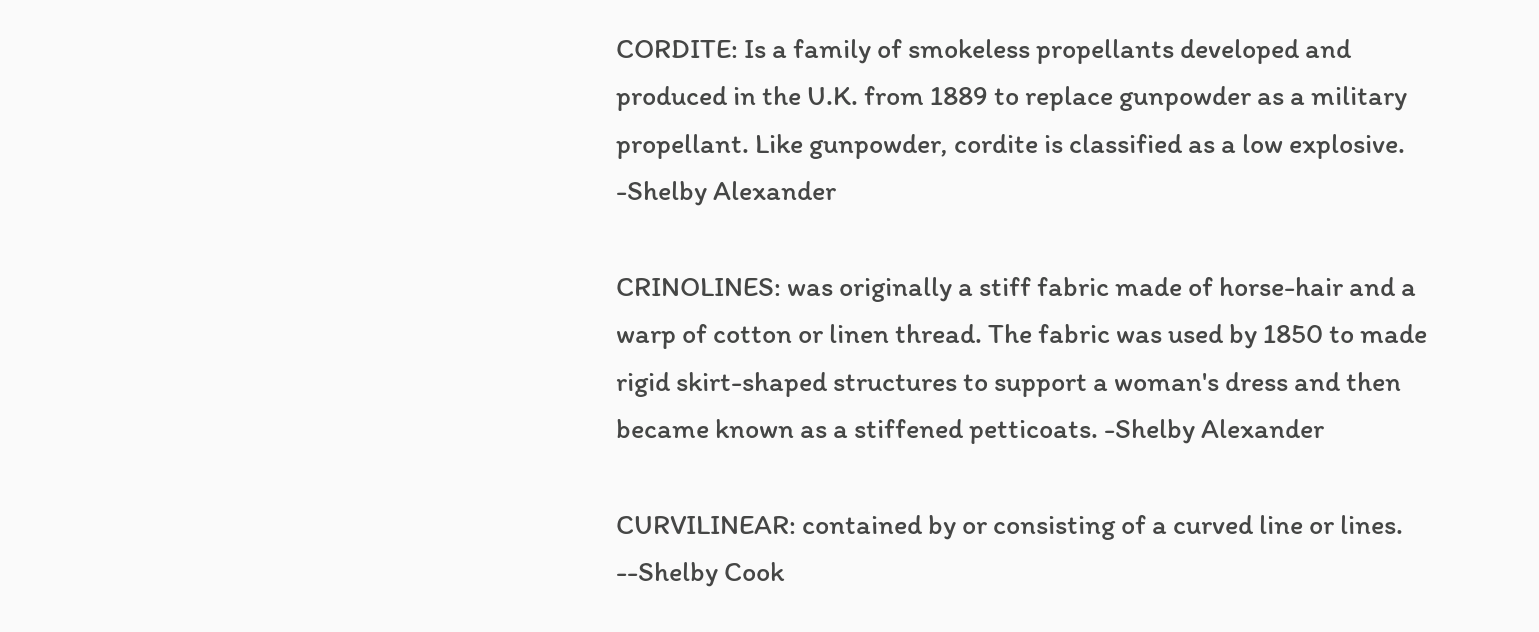CORDITE: Is a family of smokeless propellants developed and produced in the U.K. from 1889 to replace gunpowder as a military propellant. Like gunpowder, cordite is classified as a low explosive. -Shelby Alexander

CRINOLINES: was originally a stiff fabric made of horse-hair and a warp of cotton or linen thread. The fabric was used by 1850 to made rigid skirt-shaped structures to support a woman's dress and then became known as a stiffened petticoats. -Shelby Alexander

CURVILINEAR: contained by or consisting of a curved line or lines. --Shelby Cook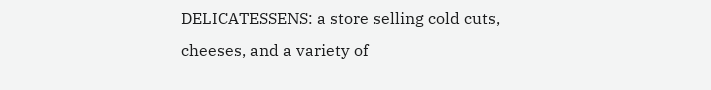DELICATESSENS: a store selling cold cuts, cheeses, and a variety of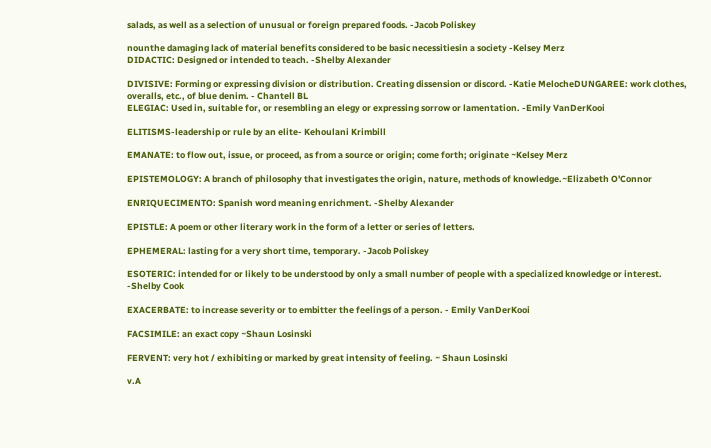salads, as well as a selection of unusual or foreign prepared foods. -Jacob Poliskey

nounthe damaging lack of material benefits considered to be basic necessitiesin a society -Kelsey Merz
DIDACTIC: Designed or intended to teach. -Shelby Alexander

DIVISIVE: Forming or expressing division or distribution. Creating dissension or discord. -Katie MelocheDUNGAREE: work clothes, overalls, etc., of blue denim. - Chantell BL
ELEGIAC: Used in, suitable for, or resembling an elegy or expressing sorrow or lamentation. -Emily VanDerKooi

ELITISMS-leadership or rule by an elite- Kehoulani Krimbill

EMANATE: to flow out, issue, or proceed, as from a source or origin; come forth; originate ~Kelsey Merz

EPISTEMOLOGY: A branch of philosophy that investigates the origin, nature, methods of knowledge.~Elizabeth O'Connor

ENRIQUECIMENTO: Spanish word meaning enrichment. -Shelby Alexander

EPISTLE: A poem or other literary work in the form of a letter or series of letters.

EPHEMERAL: lasting for a very short time, temporary. -Jacob Poliskey

ESOTERIC: intended for or likely to be understood by only a small number of people with a specialized knowledge or interest. -Shelby Cook

EXACERBATE: to increase severity or to embitter the feelings of a person. - Emily VanDerKooi

FACSIMILE: an exact copy ~Shaun Losinski

FERVENT: very hot / exhibiting or marked by great intensity of feeling. ~ Shaun Losinski

v.A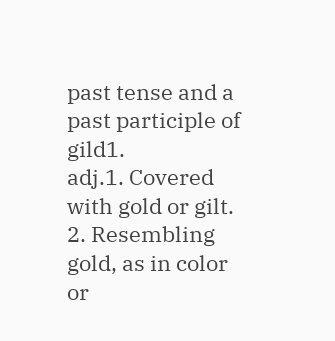past tense and a past participle of gild1.
adj.1. Covered with gold or gilt.
2. Resembling gold, as in color or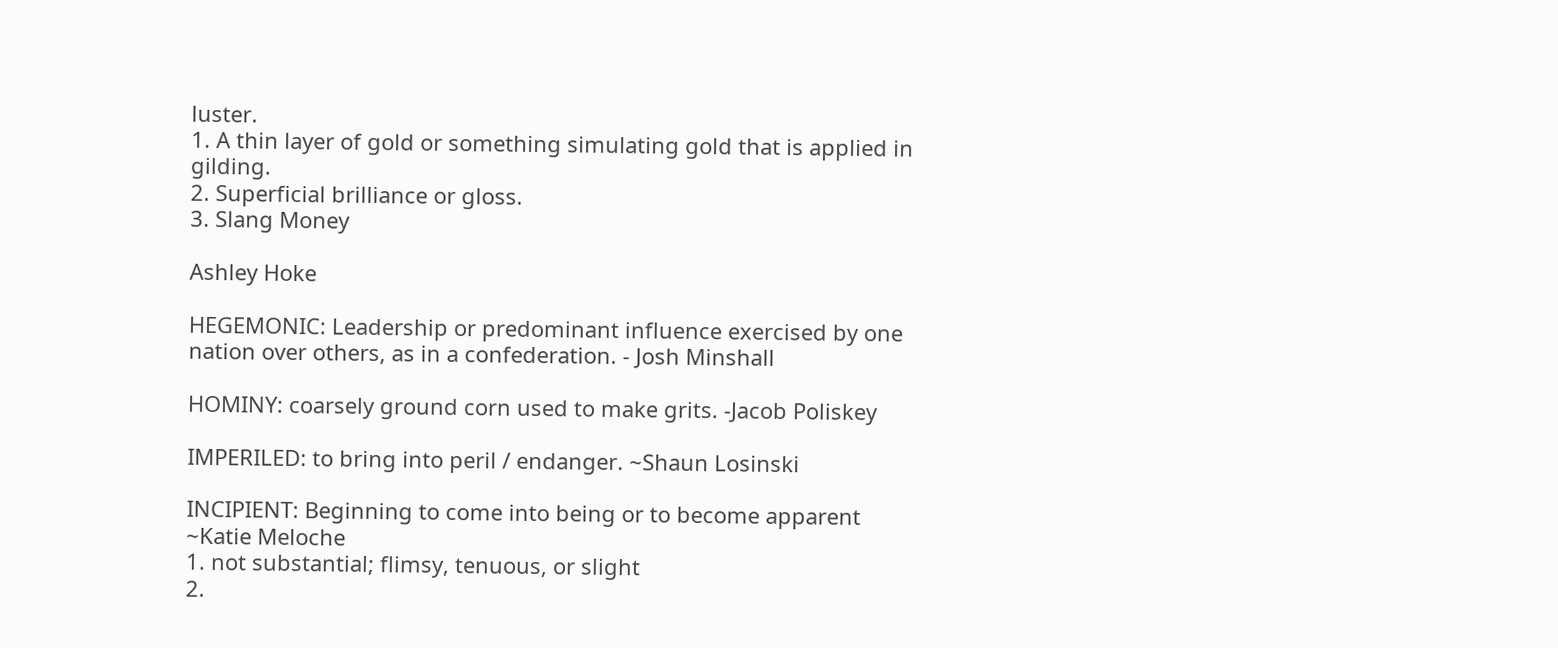luster.
1. A thin layer of gold or something simulating gold that is applied in gilding.
2. Superficial brilliance or gloss.
3. Slang Money

Ashley Hoke

HEGEMONIC: Leadership or predominant influence exercised by one nation over others, as in a confederation. - Josh Minshall

HOMINY: coarsely ground corn used to make grits. -Jacob Poliskey

IMPERILED: to bring into peril / endanger. ~Shaun Losinski

INCIPIENT: Beginning to come into being or to become apparent ~Katie Meloche
1. not substantial; flimsy, tenuous, or slight
2.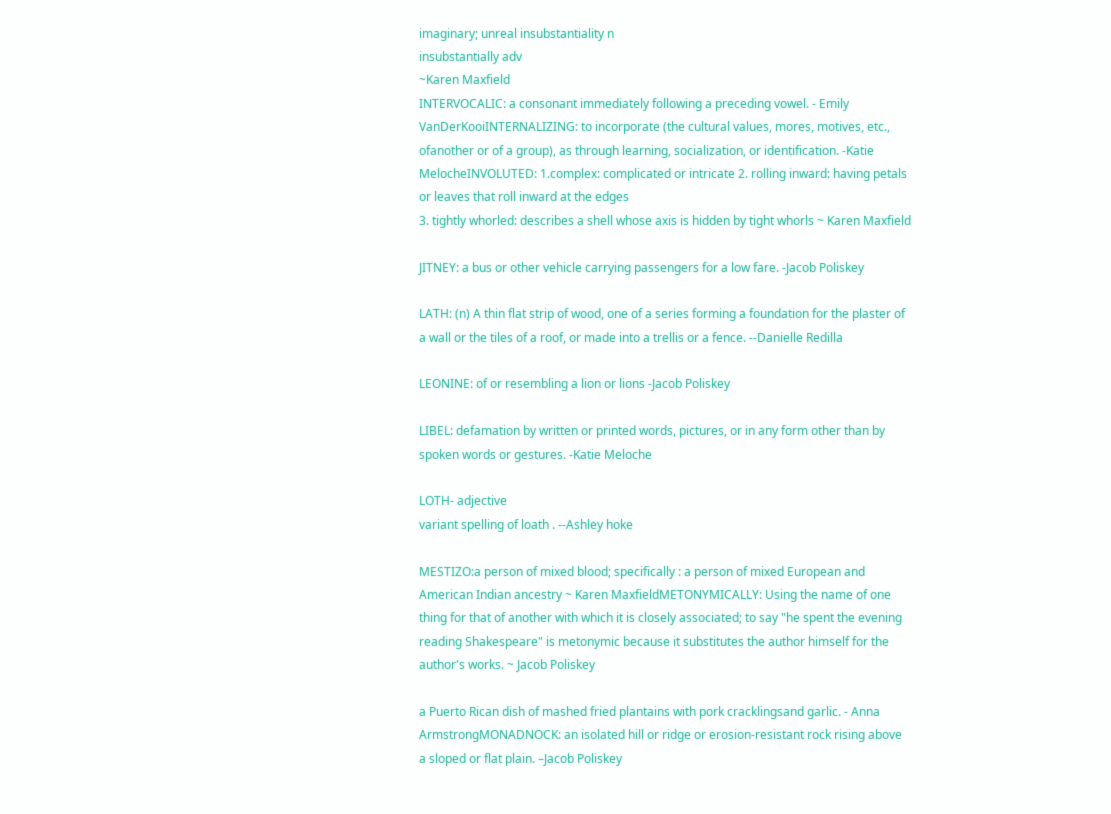imaginary; unreal insubstantiality n
insubstantially adv
~Karen Maxfield
INTERVOCALIC: a consonant immediately following a preceding vowel. - Emily VanDerKooiINTERNALIZING: to incorporate (the cultural values, mores, motives, etc., ofanother or of a group), as through learning, socialization, or identification. -Katie MelocheINVOLUTED: 1.complex: complicated or intricate 2. rolling inward: having petals or leaves that roll inward at the edges
3. tightly whorled: describes a shell whose axis is hidden by tight whorls ~ Karen Maxfield

JITNEY: a bus or other vehicle carrying passengers for a low fare. -Jacob Poliskey

LATH: (n) A thin flat strip of wood, one of a series forming a foundation for the plaster of a wall or the tiles of a roof, or made into a trellis or a fence. --Danielle Redilla

LEONINE: of or resembling a lion or lions -Jacob Poliskey

LIBEL: defamation by written or printed words, pictures, or in any form other than by spoken words or gestures. -Katie Meloche

LOTH- adjective
variant spelling of loath . --Ashley hoke

MESTIZO:a person of mixed blood; specifically : a person of mixed European and American Indian ancestry ~ Karen MaxfieldMETONYMICALLY: Using the name of one thing for that of another with which it is closely associated; to say "he spent the evening reading Shakespeare" is metonymic because it substitutes the author himself for the author's works. ~ Jacob Poliskey

a Puerto Rican dish of mashed fried plantains with pork cracklingsand garlic. - Anna ArmstrongMONADNOCK: an isolated hill or ridge or erosion-resistant rock rising above a sloped or flat plain. –Jacob Poliskey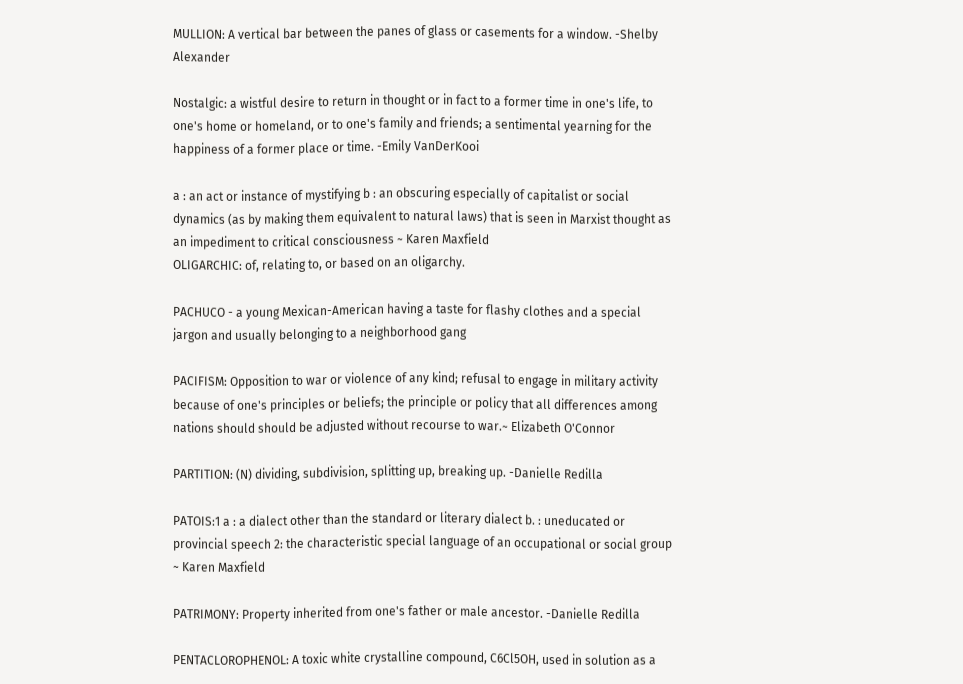MULLION: A vertical bar between the panes of glass or casements for a window. -Shelby Alexander

Nostalgic: a wistful desire to return in thought or in fact to a former time in one's life, to one's home or homeland, or to one's family and friends; a sentimental yearning for the happiness of a former place or time. -Emily VanDerKooi

a : an act or instance of mystifying b : an obscuring especially of capitalist or social dynamics (as by making them equivalent to natural laws) that is seen in Marxist thought as an impediment to critical consciousness ~ Karen Maxfield
OLIGARCHIC: of, relating to, or based on an oligarchy.

PACHUCO - a young Mexican-American having a taste for flashy clothes and a special jargon and usually belonging to a neighborhood gang

PACIFISM: Opposition to war or violence of any kind; refusal to engage in military activity because of one's principles or beliefs; the principle or policy that all differences among nations should should be adjusted without recourse to war.~ Elizabeth O'Connor

PARTITION: (N) dividing, subdivision, splitting up, breaking up. -Danielle Redilla

PATOIS:1 a : a dialect other than the standard or literary dialect b. : uneducated or provincial speech 2: the characteristic special language of an occupational or social group ~ Karen Maxfield

PATRIMONY: Property inherited from one's father or male ancestor. -Danielle Redilla

PENTACLOROPHENOL: A toxic white crystalline compound, C6Cl5OH, used in solution as a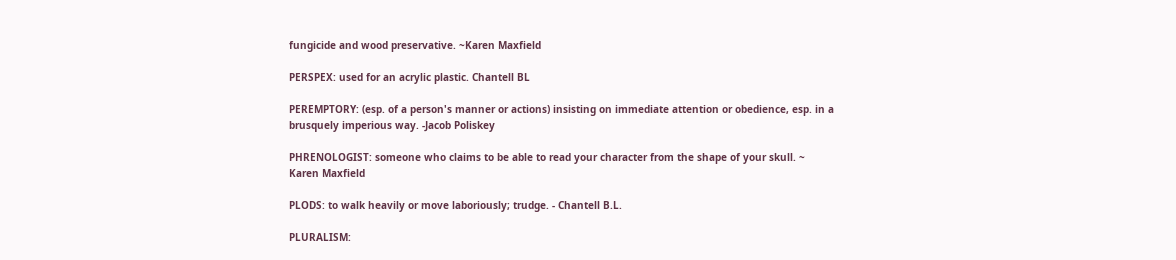fungicide and wood preservative. ~Karen Maxfield

PERSPEX: used for an acrylic plastic. Chantell BL

PEREMPTORY: (esp. of a person's manner or actions) insisting on immediate attention or obedience, esp. in a brusquely imperious way. -Jacob Poliskey

PHRENOLOGIST: someone who claims to be able to read your character from the shape of your skull. ~ Karen Maxfield

PLODS: to walk heavily or move laboriously; trudge. - Chantell B.L.

PLURALISM: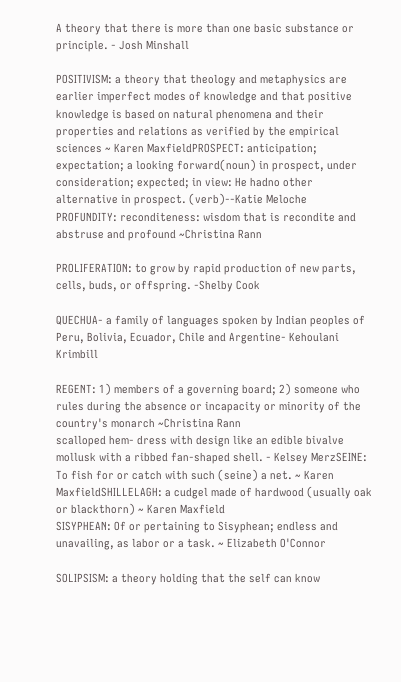A theory that there is more than one basic substance or principle. - Josh Minshall

POSITIVISM: a theory that theology and metaphysics are earlier imperfect modes of knowledge and that positive knowledge is based on natural phenomena and their properties and relations as verified by the empirical sciences ~ Karen MaxfieldPROSPECT: anticipation; expectation; a looking forward(noun) in prospect, under consideration; expected; in view: He hadno other alternative in prospect. (verb)--Katie Meloche
PROFUNDITY: reconditeness: wisdom that is recondite and abstruse and profound ~Christina Rann

PROLIFERATION: to grow by rapid production of new parts, cells, buds, or offspring. -Shelby Cook

QUECHUA- a family of languages spoken by Indian peoples of Peru, Bolivia, Ecuador, Chile and Argentine- Kehoulani Krimbill

REGENT: 1) members of a governing board; 2) someone who rules during the absence or incapacity or minority of the country's monarch ~Christina Rann
scalloped hem- dress with design like an edible bivalve mollusk with a ribbed fan-shaped shell. - Kelsey MerzSEINE: To fish for or catch with such (seine) a net. ~ Karen MaxfieldSHILLELAGH: a cudgel made of hardwood (usually oak or blackthorn) ~ Karen Maxfield
SISYPHEAN: Of or pertaining to Sisyphean; endless and unavailing, as labor or a task. ~ Elizabeth O'Connor

SOLIPSISM: a theory holding that the self can know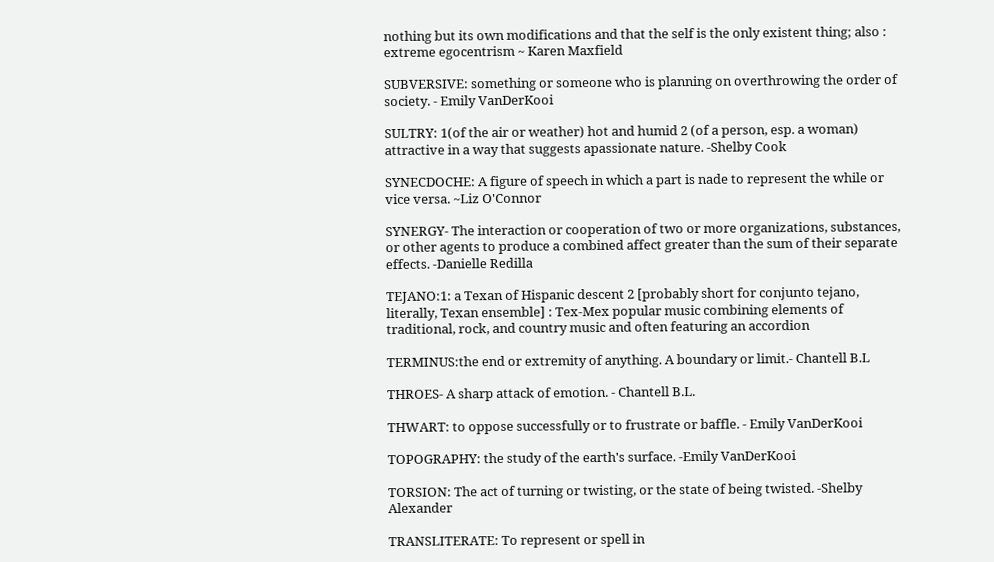nothing but its own modifications and that the self is the only existent thing; also : extreme egocentrism ~ Karen Maxfield

SUBVERSIVE: something or someone who is planning on overthrowing the order of society. - Emily VanDerKooi

SULTRY: 1(of the air or weather) hot and humid 2 (of a person, esp. a woman) attractive in a way that suggests apassionate nature. -Shelby Cook

SYNECDOCHE: A figure of speech in which a part is nade to represent the while or vice versa. ~Liz O'Connor

SYNERGY- The interaction or cooperation of two or more organizations, substances, or other agents to produce a combined affect greater than the sum of their separate effects. -Danielle Redilla

TEJANO:1: a Texan of Hispanic descent 2 [probably short for conjunto tejano, literally, Texan ensemble] : Tex-Mex popular music combining elements of traditional, rock, and country music and often featuring an accordion

TERMINUS:the end or extremity of anything. A boundary or limit.- Chantell B.L

THROES- A sharp attack of emotion. - Chantell B.L.

THWART: to oppose successfully or to frustrate or baffle. - Emily VanDerKooi

TOPOGRAPHY: the study of the earth's surface. -Emily VanDerKooi

TORSION: The act of turning or twisting, or the state of being twisted. -Shelby Alexander

TRANSLITERATE: To represent or spell in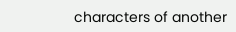characters of another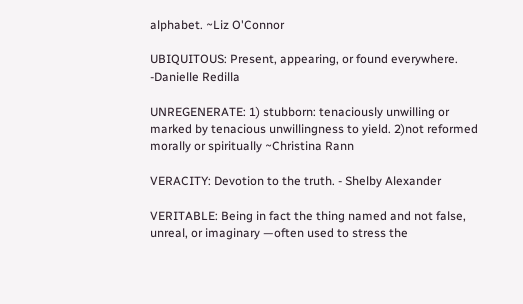alphabet. ~Liz O'Connor

UBIQUITOUS: Present, appearing, or found everywhere. -Danielle Redilla

UNREGENERATE: 1) stubborn: tenaciously unwilling or marked by tenacious unwillingness to yield. 2)not reformed morally or spiritually ~Christina Rann

VERACITY: Devotion to the truth. - Shelby Alexander

VERITABLE: Being in fact the thing named and not false, unreal, or imaginary —often used to stress the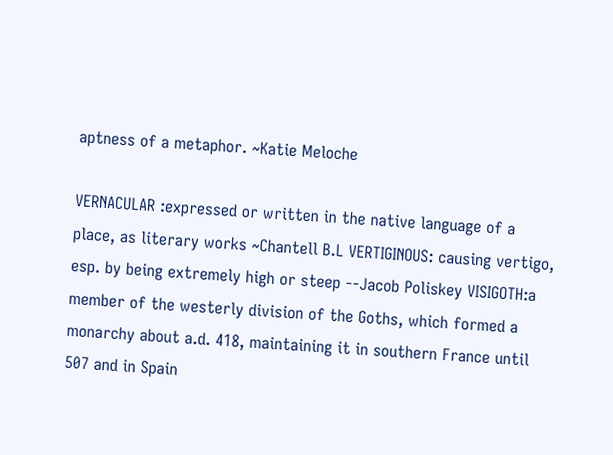aptness of a metaphor. ~Katie Meloche

VERNACULAR :expressed or written in the native language of a place, as literary works ~Chantell B.L VERTIGINOUS: causing vertigo, esp. by being extremely high or steep --Jacob Poliskey VISIGOTH:a member of the westerly division of the Goths, which formed a monarchy about a.d. 418, maintaining it in southern France until 507 and in Spain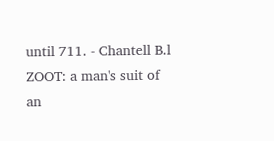until 711. - Chantell B.l
ZOOT: a man's suit of an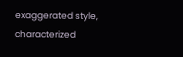exaggerated style, characterized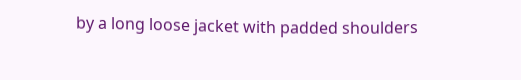by a long loose jacket with padded shoulders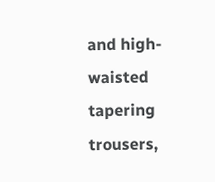and high-waisted tapering trousers,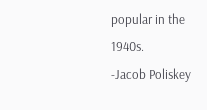popular in the 1940s.
-Jacob Poliskey